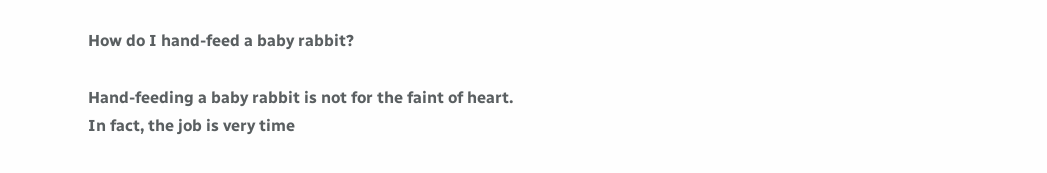How do I hand-feed a baby rabbit?

Hand-feeding a baby rabbit is not for the faint of heart. In fact, the job is very time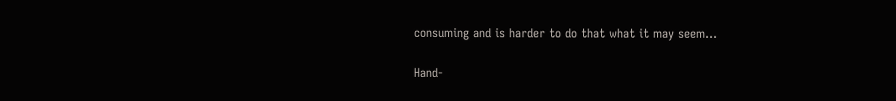consuming and is harder to do that what it may seem...

Hand-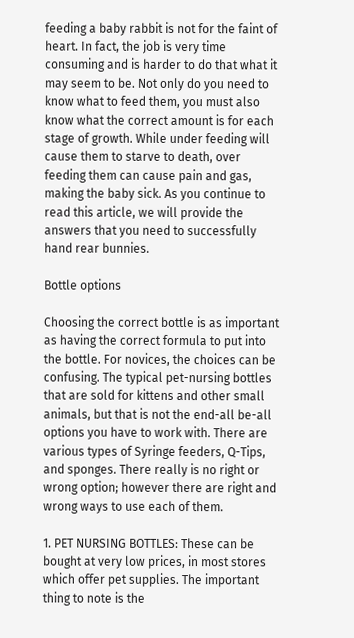feeding a baby rabbit is not for the faint of heart. In fact, the job is very time consuming and is harder to do that what it may seem to be. Not only do you need to know what to feed them, you must also know what the correct amount is for each stage of growth. While under feeding will cause them to starve to death, over feeding them can cause pain and gas, making the baby sick. As you continue to read this article, we will provide the answers that you need to successfully hand rear bunnies.

Bottle options

Choosing the correct bottle is as important as having the correct formula to put into the bottle. For novices, the choices can be confusing. The typical pet-nursing bottles that are sold for kittens and other small animals, but that is not the end-all be-all options you have to work with. There are various types of Syringe feeders, Q-Tips, and sponges. There really is no right or wrong option; however there are right and wrong ways to use each of them.

1. PET NURSING BOTTLES: These can be bought at very low prices, in most stores which offer pet supplies. The important thing to note is the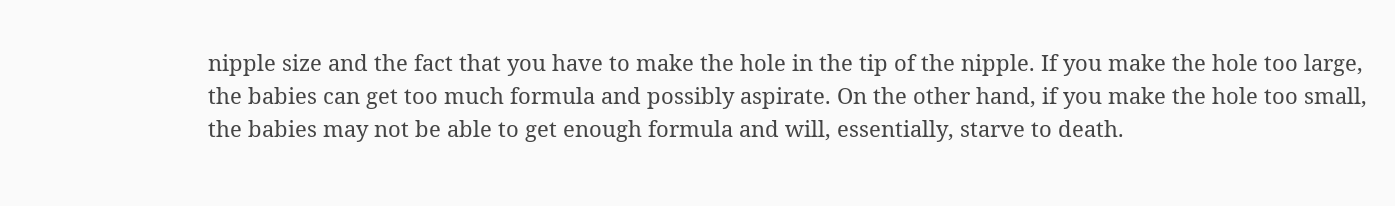nipple size and the fact that you have to make the hole in the tip of the nipple. If you make the hole too large, the babies can get too much formula and possibly aspirate. On the other hand, if you make the hole too small, the babies may not be able to get enough formula and will, essentially, starve to death.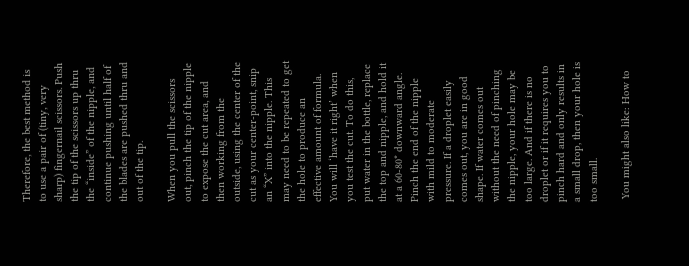Therefore, the best method is to use a pair of (tiny, very sharp) fingernail scissors. Push the tip of the scissors up thru the “inside” of the nipple, and continue pushing until half of the blades are pushed thru and out of the tip.

When you pull the scissors out, pinch the tip of the nipple to expose the cut area, and then working from the outside, using the center of the cut as your center-point, snip an “X” into the nipple. This may need to be repeated to get the hole to produce an effective amount of formula. You will ‘have it right’ when you test the cut. To do this, put water in the bottle, replace the top and nipple, and hold it at a 60-80* downward angle. Pinch the end of the nipple with mild to moderate pressure. If a droplet easily comes out, you are in good shape. If water comes out without the need of pinching the nipple, your hole may be too large. And if there is no droplet or if it requires you to pinch hard and only results in a small drop, then your hole is too small.

 You might also like: How to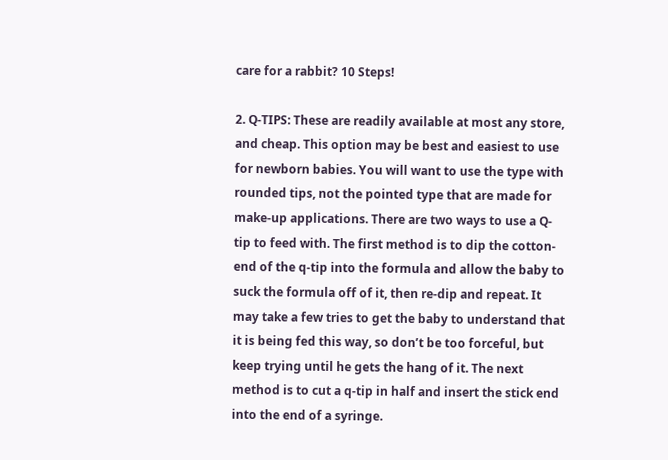care for a rabbit? 10 Steps!

2. Q-TIPS: These are readily available at most any store, and cheap. This option may be best and easiest to use for newborn babies. You will want to use the type with rounded tips, not the pointed type that are made for make-up applications. There are two ways to use a Q-tip to feed with. The first method is to dip the cotton-end of the q-tip into the formula and allow the baby to suck the formula off of it, then re-dip and repeat. It may take a few tries to get the baby to understand that it is being fed this way, so don’t be too forceful, but keep trying until he gets the hang of it. The next method is to cut a q-tip in half and insert the stick end into the end of a syringe.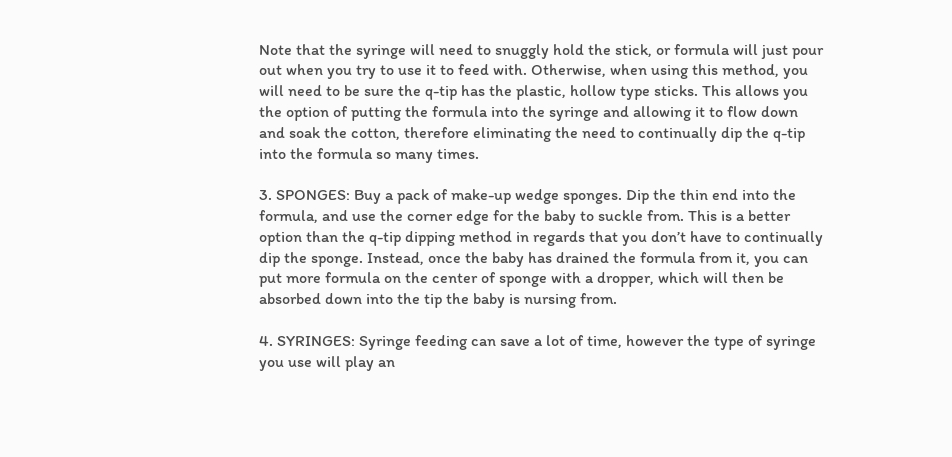Note that the syringe will need to snuggly hold the stick, or formula will just pour out when you try to use it to feed with. Otherwise, when using this method, you will need to be sure the q-tip has the plastic, hollow type sticks. This allows you the option of putting the formula into the syringe and allowing it to flow down and soak the cotton, therefore eliminating the need to continually dip the q-tip into the formula so many times.

3. SPONGES: Buy a pack of make-up wedge sponges. Dip the thin end into the formula, and use the corner edge for the baby to suckle from. This is a better option than the q-tip dipping method in regards that you don’t have to continually dip the sponge. Instead, once the baby has drained the formula from it, you can put more formula on the center of sponge with a dropper, which will then be absorbed down into the tip the baby is nursing from.

4. SYRINGES: Syringe feeding can save a lot of time, however the type of syringe you use will play an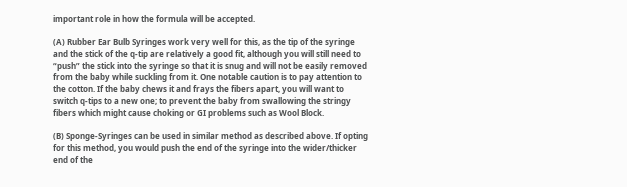important role in how the formula will be accepted.

(A) Rubber Ear Bulb Syringes work very well for this, as the tip of the syringe and the stick of the q-tip are relatively a good fit, although you will still need to “push” the stick into the syringe so that it is snug and will not be easily removed from the baby while suckling from it. One notable caution is to pay attention to the cotton. If the baby chews it and frays the fibers apart, you will want to switch q-tips to a new one; to prevent the baby from swallowing the stringy fibers which might cause choking or GI problems such as Wool Block.

(B) Sponge-Syringes can be used in similar method as described above. If opting for this method, you would push the end of the syringe into the wider/thicker end of the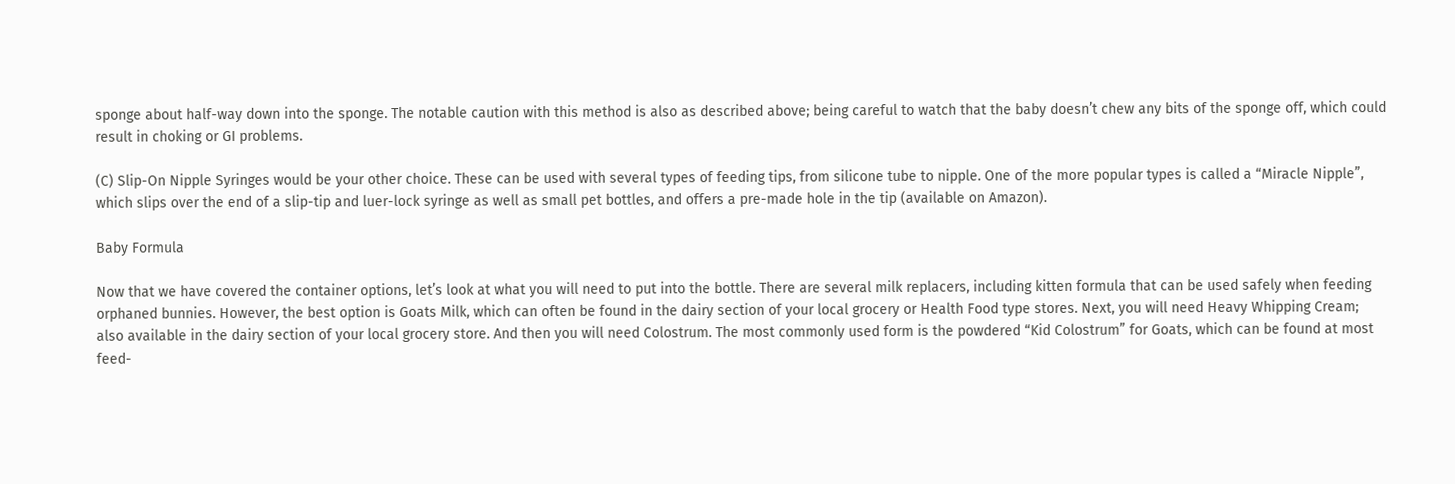sponge about half-way down into the sponge. The notable caution with this method is also as described above; being careful to watch that the baby doesn’t chew any bits of the sponge off, which could result in choking or GI problems.

(C) Slip-On Nipple Syringes would be your other choice. These can be used with several types of feeding tips, from silicone tube to nipple. One of the more popular types is called a “Miracle Nipple”, which slips over the end of a slip-tip and luer-lock syringe as well as small pet bottles, and offers a pre-made hole in the tip (available on Amazon).

Baby Formula

Now that we have covered the container options, let’s look at what you will need to put into the bottle. There are several milk replacers, including kitten formula that can be used safely when feeding orphaned bunnies. However, the best option is Goats Milk, which can often be found in the dairy section of your local grocery or Health Food type stores. Next, you will need Heavy Whipping Cream; also available in the dairy section of your local grocery store. And then you will need Colostrum. The most commonly used form is the powdered “Kid Colostrum” for Goats, which can be found at most feed-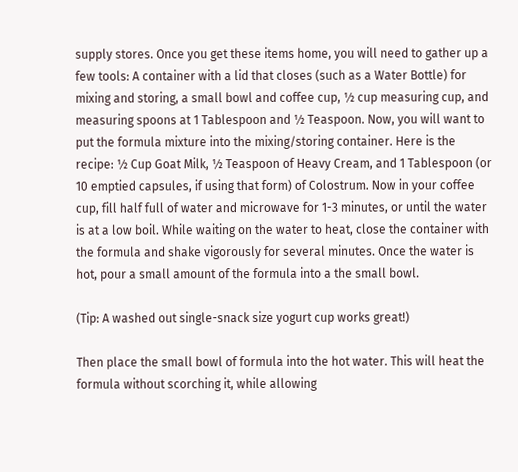supply stores. Once you get these items home, you will need to gather up a few tools: A container with a lid that closes (such as a Water Bottle) for mixing and storing, a small bowl and coffee cup, ½ cup measuring cup, and measuring spoons at 1 Tablespoon and ½ Teaspoon. Now, you will want to put the formula mixture into the mixing/storing container. Here is the recipe: ½ Cup Goat Milk, ½ Teaspoon of Heavy Cream, and 1 Tablespoon (or 10 emptied capsules, if using that form) of Colostrum. Now in your coffee cup, fill half full of water and microwave for 1-3 minutes, or until the water is at a low boil. While waiting on the water to heat, close the container with the formula and shake vigorously for several minutes. Once the water is hot, pour a small amount of the formula into a the small bowl.

(Tip: A washed out single-snack size yogurt cup works great!)

Then place the small bowl of formula into the hot water. This will heat the formula without scorching it, while allowing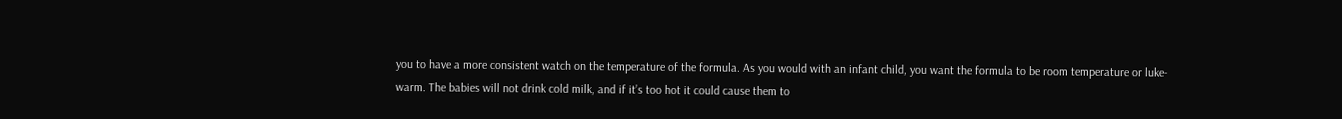you to have a more consistent watch on the temperature of the formula. As you would with an infant child, you want the formula to be room temperature or luke-warm. The babies will not drink cold milk, and if it’s too hot it could cause them to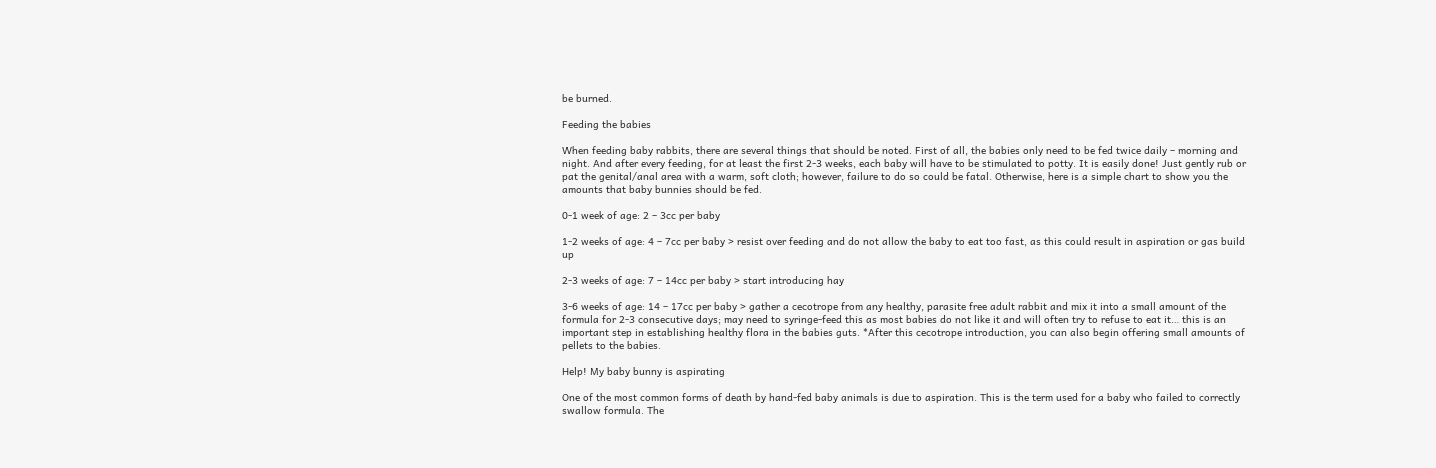be burned.

Feeding the babies

When feeding baby rabbits, there are several things that should be noted. First of all, the babies only need to be fed twice daily – morning and night. And after every feeding, for at least the first 2-3 weeks, each baby will have to be stimulated to potty. It is easily done! Just gently rub or pat the genital/anal area with a warm, soft cloth; however, failure to do so could be fatal. Otherwise, here is a simple chart to show you the amounts that baby bunnies should be fed.

0-1 week of age: 2 – 3cc per baby

1-2 weeks of age: 4 – 7cc per baby > resist over feeding and do not allow the baby to eat too fast, as this could result in aspiration or gas build up

2-3 weeks of age: 7 – 14cc per baby > start introducing hay

3-6 weeks of age: 14 – 17cc per baby > gather a cecotrope from any healthy, parasite free adult rabbit and mix it into a small amount of the formula for 2-3 consecutive days; may need to syringe-feed this as most babies do not like it and will often try to refuse to eat it… this is an important step in establishing healthy flora in the babies guts. *After this cecotrope introduction, you can also begin offering small amounts of pellets to the babies.

Help! My baby bunny is aspirating

One of the most common forms of death by hand-fed baby animals is due to aspiration. This is the term used for a baby who failed to correctly swallow formula. The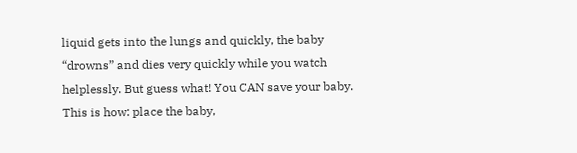liquid gets into the lungs and quickly, the baby “drowns” and dies very quickly while you watch helplessly. But guess what! You CAN save your baby. This is how: place the baby,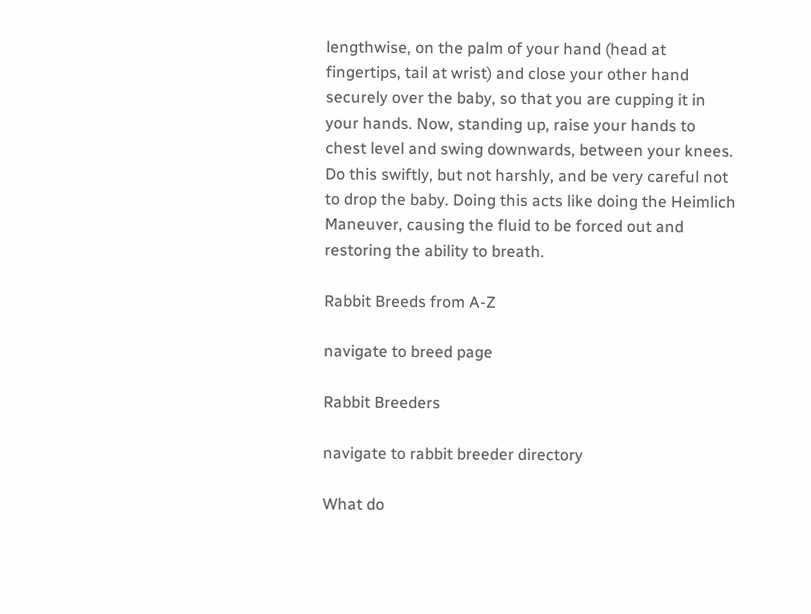lengthwise, on the palm of your hand (head at fingertips, tail at wrist) and close your other hand securely over the baby, so that you are cupping it in your hands. Now, standing up, raise your hands to chest level and swing downwards, between your knees. Do this swiftly, but not harshly, and be very careful not to drop the baby. Doing this acts like doing the Heimlich Maneuver, causing the fluid to be forced out and restoring the ability to breath.

Rabbit Breeds from A-Z

navigate to breed page

Rabbit Breeders

navigate to rabbit breeder directory

What do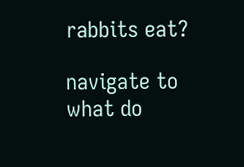rabbits eat?

navigate to what do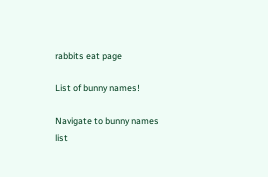rabbits eat page

List of bunny names!

Navigate to bunny names list